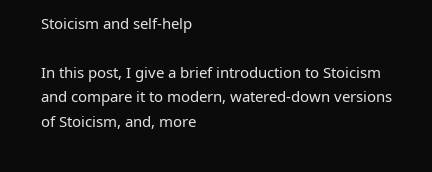Stoicism and self-help

In this post, I give a brief introduction to Stoicism and compare it to modern, watered-down versions of Stoicism, and, more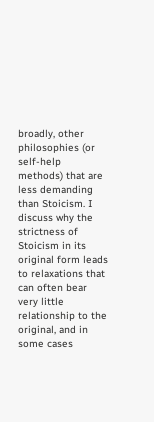broadly, other philosophies (or self-help methods) that are less demanding than Stoicism. I discuss why the strictness of Stoicism in its original form leads to relaxations that can often bear very little relationship to the original, and in some cases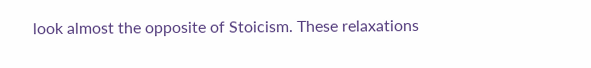look almost the opposite of Stoicism. These relaxations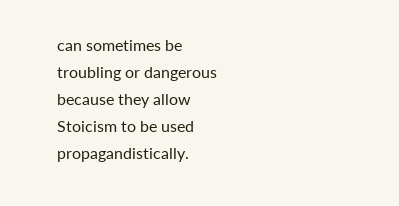can sometimes be troubling or dangerous because they allow Stoicism to be used propagandistically.